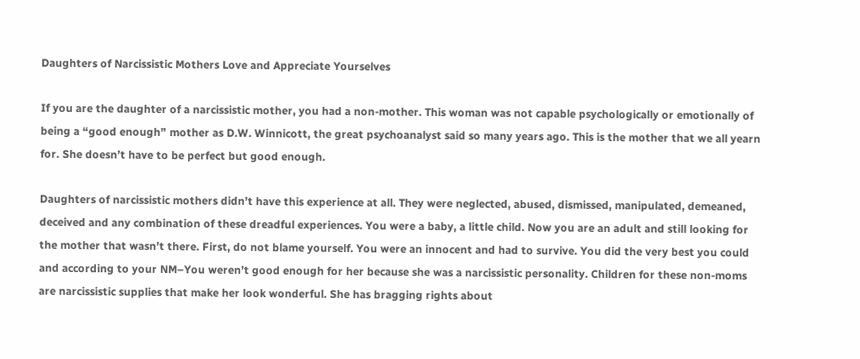Daughters of Narcissistic Mothers Love and Appreciate Yourselves

If you are the daughter of a narcissistic mother, you had a non-mother. This woman was not capable psychologically or emotionally of being a “good enough” mother as D.W. Winnicott, the great psychoanalyst said so many years ago. This is the mother that we all yearn for. She doesn’t have to be perfect but good enough.

Daughters of narcissistic mothers didn’t have this experience at all. They were neglected, abused, dismissed, manipulated, demeaned, deceived and any combination of these dreadful experiences. You were a baby, a little child. Now you are an adult and still looking for the mother that wasn’t there. First, do not blame yourself. You were an innocent and had to survive. You did the very best you could and according to your NM–You weren’t good enough for her because she was a narcissistic personality. Children for these non-moms are narcissistic supplies that make her look wonderful. She has bragging rights about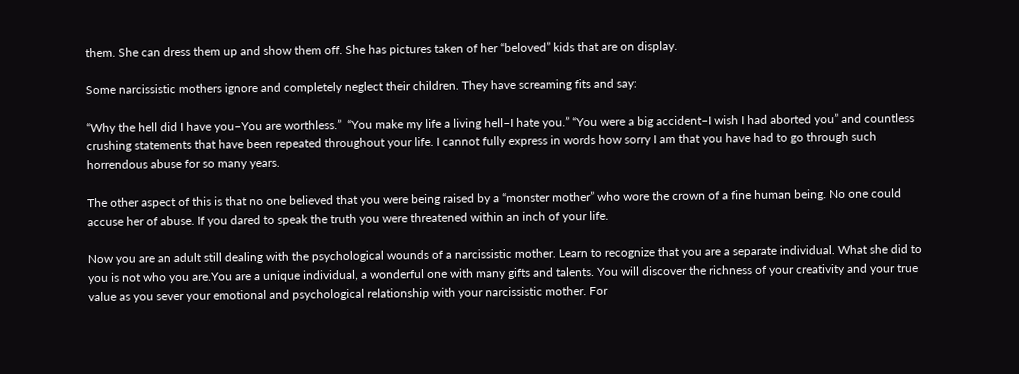them. She can dress them up and show them off. She has pictures taken of her “beloved” kids that are on display.

Some narcissistic mothers ignore and completely neglect their children. They have screaming fits and say:

“Why the hell did I have you–You are worthless.”  “You make my life a living hell–I hate you.” “You were a big accident–I wish I had aborted you” and countless crushing statements that have been repeated throughout your life. I cannot fully express in words how sorry I am that you have had to go through such horrendous abuse for so many years.

The other aspect of this is that no one believed that you were being raised by a “monster mother” who wore the crown of a fine human being. No one could accuse her of abuse. If you dared to speak the truth you were threatened within an inch of your life.

Now you are an adult still dealing with the psychological wounds of a narcissistic mother. Learn to recognize that you are a separate individual. What she did to you is not who you are.You are a unique individual, a wonderful one with many gifts and talents. You will discover the richness of your creativity and your true value as you sever your emotional and psychological relationship with your narcissistic mother. For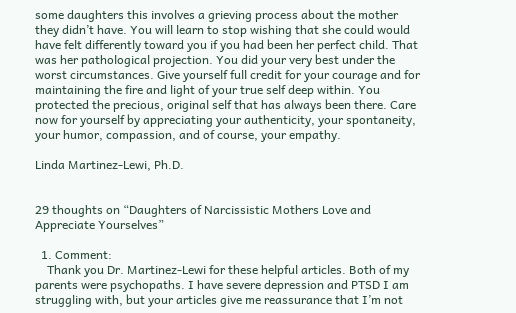some daughters this involves a grieving process about the mother they didn’t have. You will learn to stop wishing that she could would have felt differently toward you if you had been her perfect child. That was her pathological projection. You did your very best under the worst circumstances. Give yourself full credit for your courage and for maintaining the fire and light of your true self deep within. You protected the precious, original self that has always been there. Care now for yourself by appreciating your authenticity, your spontaneity, your humor, compassion, and of course, your empathy.

Linda Martinez-Lewi, Ph.D.


29 thoughts on “Daughters of Narcissistic Mothers Love and Appreciate Yourselves”

  1. Comment:
    Thank you Dr. Martinez-Lewi for these helpful articles. Both of my parents were psychopaths. I have severe depression and PTSD I am struggling with, but your articles give me reassurance that I’m not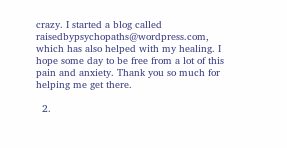crazy. I started a blog called raisedbypsychopaths@wordpress.com, which has also helped with my healing. I hope some day to be free from a lot of this pain and anxiety. Thank you so much for helping me get there.

  2.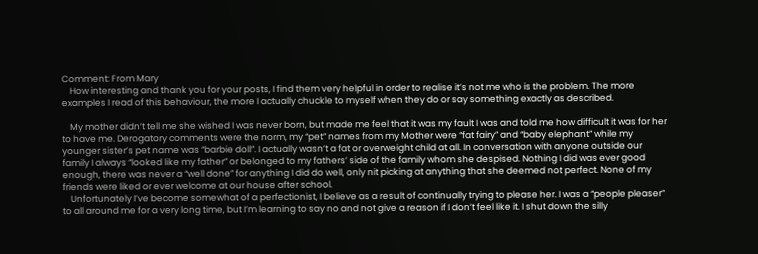Comment: From Mary
    How interesting and thank you for your posts, I find them very helpful in order to realise it’s not me who is the problem. The more examples I read of this behaviour, the more I actually chuckle to myself when they do or say something exactly as described.

    My mother didn’t tell me she wished I was never born, but made me feel that it was my fault I was and told me how difficult it was for her to have me. Derogatory comments were the norm, my “pet” names from my Mother were “fat fairy” and “baby elephant” while my younger sister’s pet name was “barbie doll”. I actually wasn’t a fat or overweight child at all. In conversation with anyone outside our family I always “looked like my father” or belonged to my fathers’ side of the family whom she despised. Nothing I did was ever good enough, there was never a “well done” for anything I did do well, only nit picking at anything that she deemed not perfect. None of my friends were liked or ever welcome at our house after school.
    Unfortunately I’ve become somewhat of a perfectionist, I believe as a result of continually trying to please her. I was a “people pleaser” to all around me for a very long time, but I’m learning to say no and not give a reason if I don’t feel like it. I shut down the silly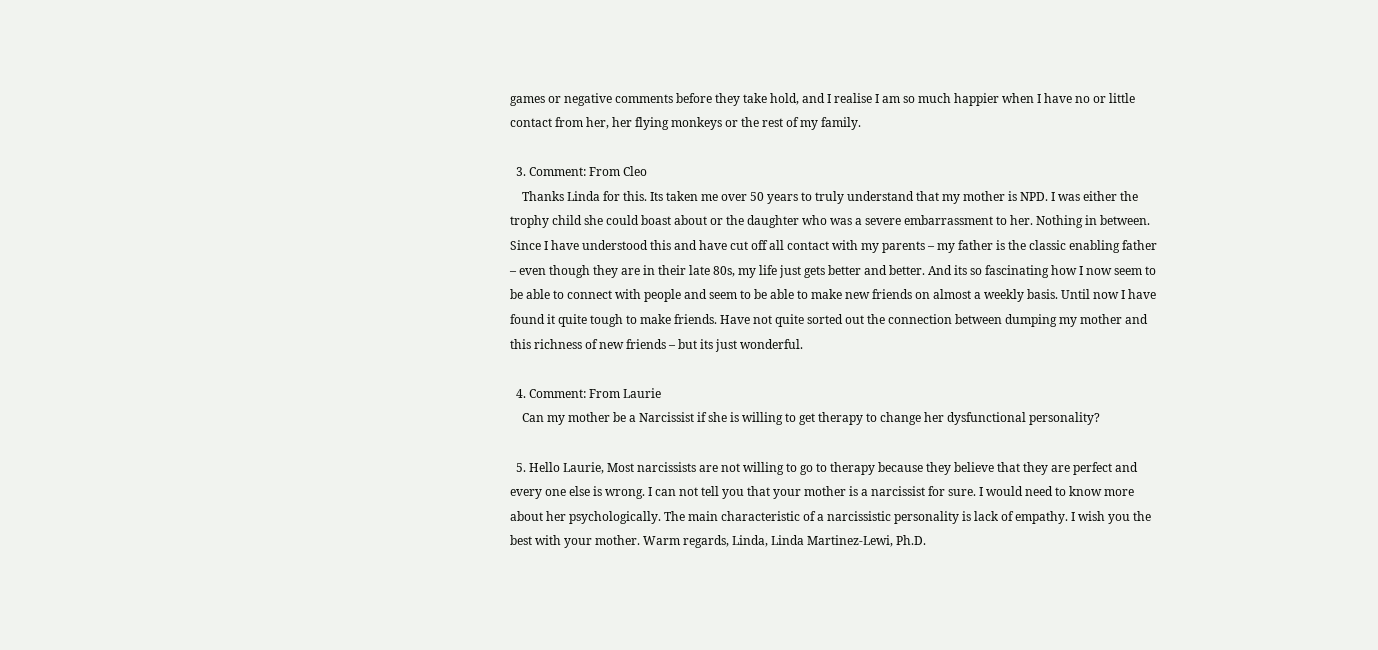games or negative comments before they take hold, and I realise I am so much happier when I have no or little contact from her, her flying monkeys or the rest of my family.

  3. Comment: From Cleo
    Thanks Linda for this. Its taken me over 50 years to truly understand that my mother is NPD. I was either the trophy child she could boast about or the daughter who was a severe embarrassment to her. Nothing in between. Since I have understood this and have cut off all contact with my parents – my father is the classic enabling father – even though they are in their late 80s, my life just gets better and better. And its so fascinating how I now seem to be able to connect with people and seem to be able to make new friends on almost a weekly basis. Until now I have found it quite tough to make friends. Have not quite sorted out the connection between dumping my mother and this richness of new friends – but its just wonderful.

  4. Comment: From Laurie
    Can my mother be a Narcissist if she is willing to get therapy to change her dysfunctional personality?

  5. Hello Laurie, Most narcissists are not willing to go to therapy because they believe that they are perfect and every one else is wrong. I can not tell you that your mother is a narcissist for sure. I would need to know more about her psychologically. The main characteristic of a narcissistic personality is lack of empathy. I wish you the best with your mother. Warm regards, Linda, Linda Martinez-Lewi, Ph.D.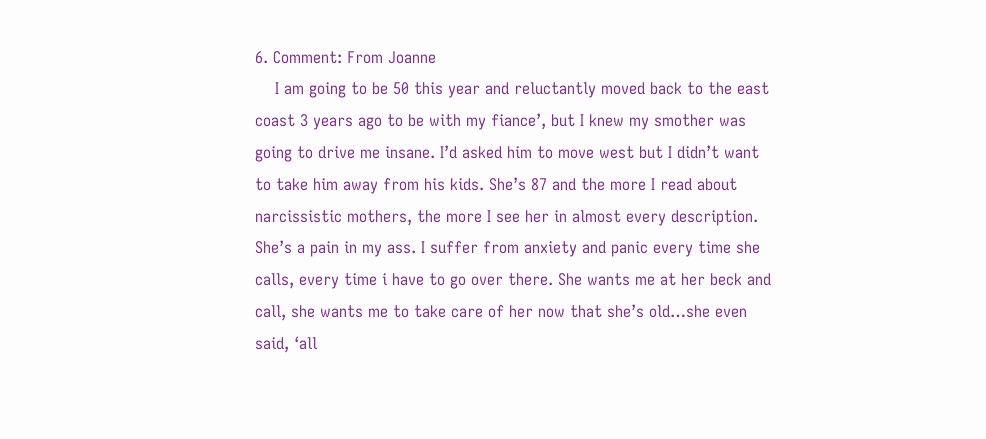6. Comment: From Joanne
    I am going to be 50 this year and reluctantly moved back to the east coast 3 years ago to be with my fiance’, but I knew my smother was going to drive me insane. I’d asked him to move west but I didn’t want to take him away from his kids. She’s 87 and the more I read about narcissistic mothers, the more I see her in almost every description. She’s a pain in my ass. I suffer from anxiety and panic every time she calls, every time i have to go over there. She wants me at her beck and call, she wants me to take care of her now that she’s old…she even said, ‘all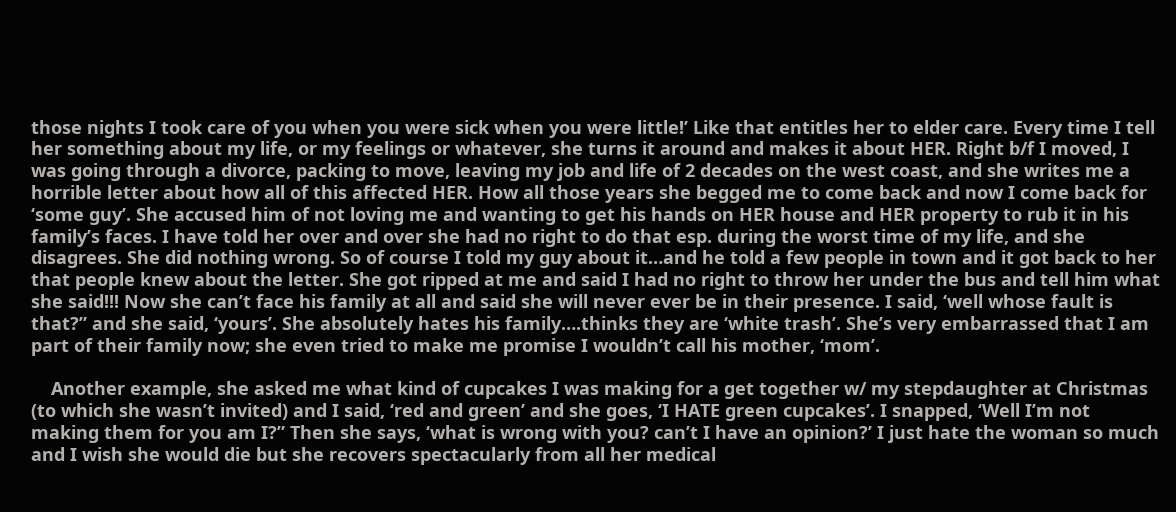those nights I took care of you when you were sick when you were little!’ Like that entitles her to elder care. Every time I tell her something about my life, or my feelings or whatever, she turns it around and makes it about HER. Right b/f I moved, I was going through a divorce, packing to move, leaving my job and life of 2 decades on the west coast, and she writes me a horrible letter about how all of this affected HER. How all those years she begged me to come back and now I come back for ‘some guy’. She accused him of not loving me and wanting to get his hands on HER house and HER property to rub it in his family’s faces. I have told her over and over she had no right to do that esp. during the worst time of my life, and she disagrees. She did nothing wrong. So of course I told my guy about it…and he told a few people in town and it got back to her that people knew about the letter. She got ripped at me and said I had no right to throw her under the bus and tell him what she said!!! Now she can’t face his family at all and said she will never ever be in their presence. I said, ‘well whose fault is that?” and she said, ‘yours’. She absolutely hates his family….thinks they are ‘white trash’. She’s very embarrassed that I am part of their family now; she even tried to make me promise I wouldn’t call his mother, ‘mom’.

    Another example, she asked me what kind of cupcakes I was making for a get together w/ my stepdaughter at Christmas (to which she wasn’t invited) and I said, ‘red and green’ and she goes, ‘I HATE green cupcakes’. I snapped, ‘Well I’m not making them for you am I?” Then she says, ‘what is wrong with you? can’t I have an opinion?’ I just hate the woman so much and I wish she would die but she recovers spectacularly from all her medical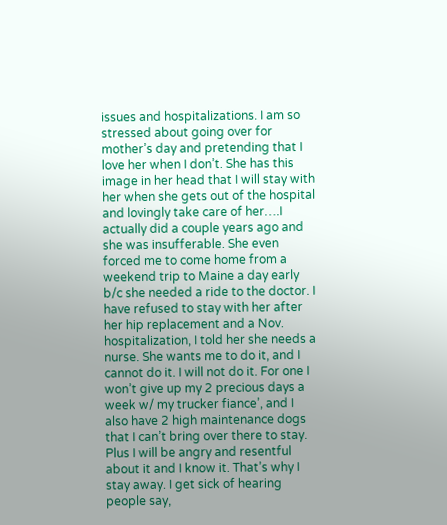issues and hospitalizations. I am so stressed about going over for mother’s day and pretending that I love her when I don’t. She has this image in her head that I will stay with her when she gets out of the hospital and lovingly take care of her….I actually did a couple years ago and she was insufferable. She even forced me to come home from a weekend trip to Maine a day early b/c she needed a ride to the doctor. I have refused to stay with her after her hip replacement and a Nov. hospitalization, I told her she needs a nurse. She wants me to do it, and I cannot do it. I will not do it. For one I won’t give up my 2 precious days a week w/ my trucker fiance’, and I also have 2 high maintenance dogs that I can’t bring over there to stay. Plus I will be angry and resentful about it and I know it. That’s why I stay away. I get sick of hearing people say,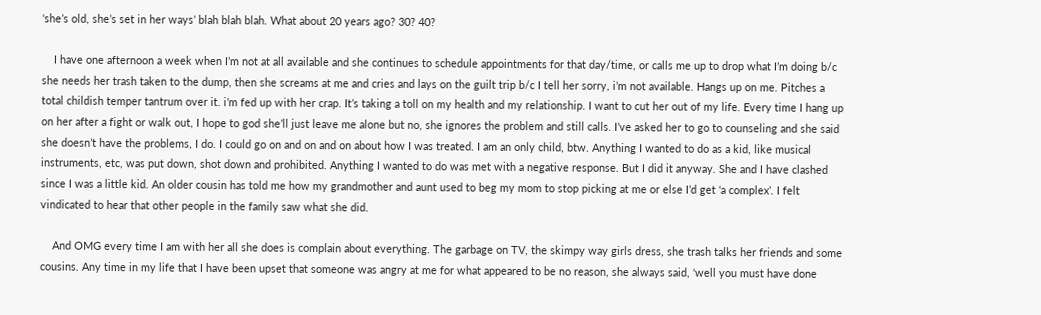‘she’s old, she’s set in her ways’ blah blah blah. What about 20 years ago? 30? 40?

    I have one afternoon a week when I’m not at all available and she continues to schedule appointments for that day/time, or calls me up to drop what I’m doing b/c she needs her trash taken to the dump, then she screams at me and cries and lays on the guilt trip b/c I tell her sorry, i’m not available. Hangs up on me. Pitches a total childish temper tantrum over it. i’m fed up with her crap. It’s taking a toll on my health and my relationship. I want to cut her out of my life. Every time I hang up on her after a fight or walk out, I hope to god she’ll just leave me alone but no, she ignores the problem and still calls. I’ve asked her to go to counseling and she said she doesn’t have the problems, I do. I could go on and on and on about how I was treated. I am an only child, btw. Anything I wanted to do as a kid, like musical instruments, etc, was put down, shot down and prohibited. Anything I wanted to do was met with a negative response. But I did it anyway. She and I have clashed since I was a little kid. An older cousin has told me how my grandmother and aunt used to beg my mom to stop picking at me or else I’d get ‘a complex’. I felt vindicated to hear that other people in the family saw what she did.

    And OMG every time I am with her all she does is complain about everything. The garbage on TV, the skimpy way girls dress, she trash talks her friends and some cousins. Any time in my life that I have been upset that someone was angry at me for what appeared to be no reason, she always said, ‘well you must have done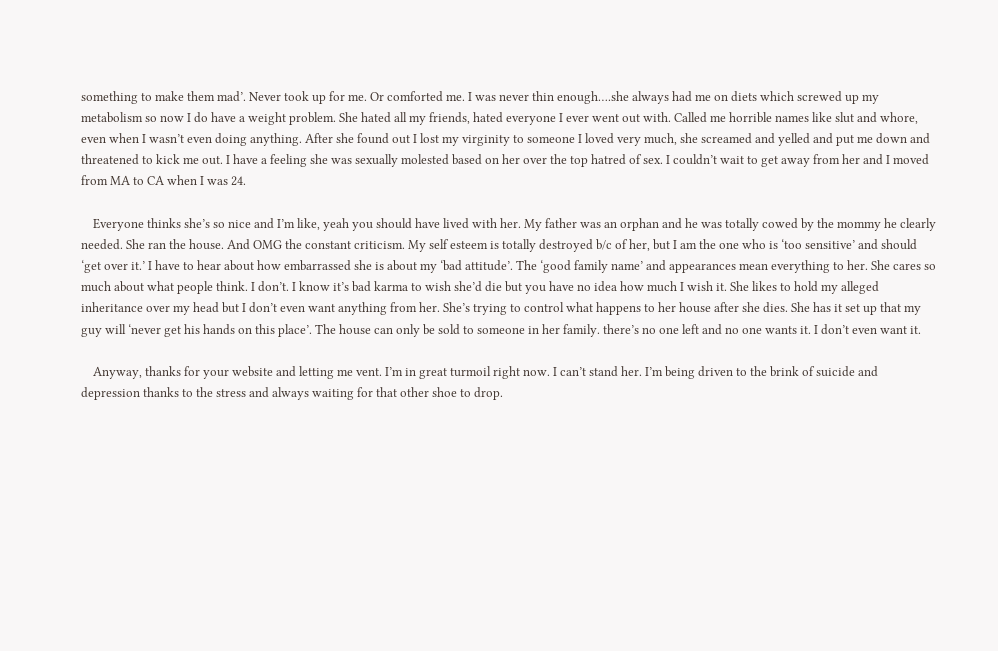something to make them mad’. Never took up for me. Or comforted me. I was never thin enough….she always had me on diets which screwed up my metabolism so now I do have a weight problem. She hated all my friends, hated everyone I ever went out with. Called me horrible names like slut and whore, even when I wasn’t even doing anything. After she found out I lost my virginity to someone I loved very much, she screamed and yelled and put me down and threatened to kick me out. I have a feeling she was sexually molested based on her over the top hatred of sex. I couldn’t wait to get away from her and I moved from MA to CA when I was 24.

    Everyone thinks she’s so nice and I’m like, yeah you should have lived with her. My father was an orphan and he was totally cowed by the mommy he clearly needed. She ran the house. And OMG the constant criticism. My self esteem is totally destroyed b/c of her, but I am the one who is ‘too sensitive’ and should ‘get over it.’ I have to hear about how embarrassed she is about my ‘bad attitude’. The ‘good family name’ and appearances mean everything to her. She cares so much about what people think. I don’t. I know it’s bad karma to wish she’d die but you have no idea how much I wish it. She likes to hold my alleged inheritance over my head but I don’t even want anything from her. She’s trying to control what happens to her house after she dies. She has it set up that my guy will ‘never get his hands on this place’. The house can only be sold to someone in her family. there’s no one left and no one wants it. I don’t even want it.

    Anyway, thanks for your website and letting me vent. I’m in great turmoil right now. I can’t stand her. I’m being driven to the brink of suicide and depression thanks to the stress and always waiting for that other shoe to drop.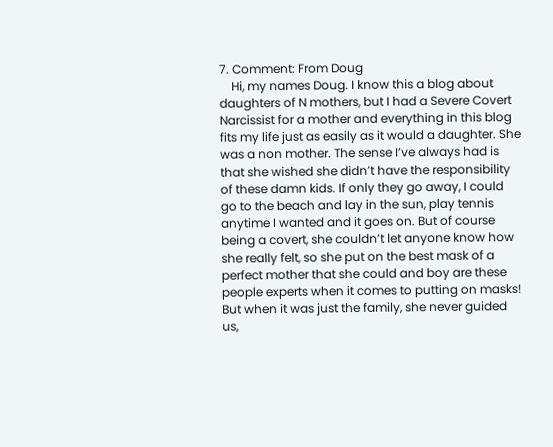7. Comment: From Doug
    Hi, my names Doug. I know this a blog about daughters of N mothers, but I had a Severe Covert Narcissist for a mother and everything in this blog fits my life just as easily as it would a daughter. She was a non mother. The sense I’ve always had is that she wished she didn’t have the responsibility of these damn kids. If only they go away, I could go to the beach and lay in the sun, play tennis anytime I wanted and it goes on. But of course being a covert, she couldn’t let anyone know how she really felt, so she put on the best mask of a perfect mother that she could and boy are these people experts when it comes to putting on masks! But when it was just the family, she never guided us,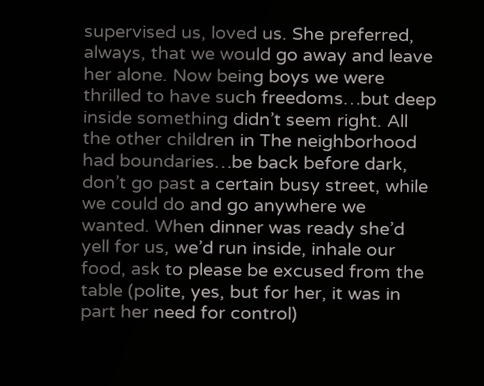supervised us, loved us. She preferred, always, that we would go away and leave her alone. Now being boys we were thrilled to have such freedoms…but deep inside something didn’t seem right. All the other children in The neighborhood had boundaries…be back before dark, don’t go past a certain busy street, while we could do and go anywhere we wanted. When dinner was ready she’d yell for us, we’d run inside, inhale our food, ask to please be excused from the table (polite, yes, but for her, it was in part her need for control)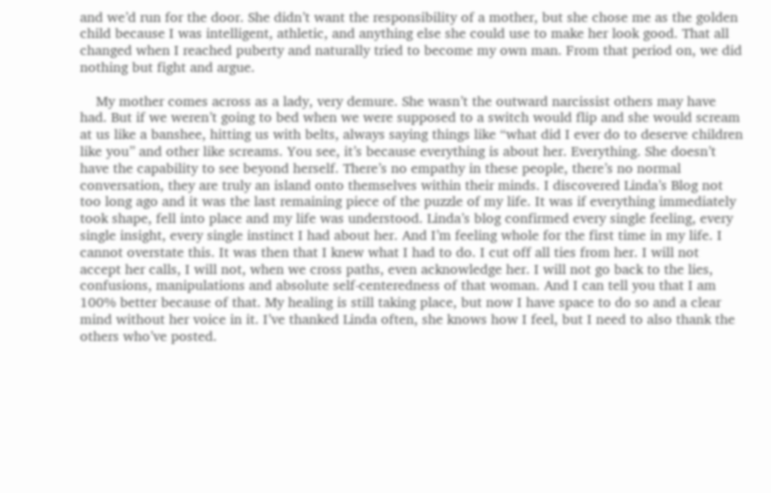and we’d run for the door. She didn’t want the responsibility of a mother, but she chose me as the golden child because I was intelligent, athletic, and anything else she could use to make her look good. That all changed when I reached puberty and naturally tried to become my own man. From that period on, we did nothing but fight and argue.

    My mother comes across as a lady, very demure. She wasn’t the outward narcissist others may have had. But if we weren’t going to bed when we were supposed to a switch would flip and she would scream at us like a banshee, hitting us with belts, always saying things like “what did I ever do to deserve children like you” and other like screams. You see, it’s because everything is about her. Everything. She doesn’t have the capability to see beyond herself. There’s no empathy in these people, there’s no normal conversation, they are truly an island onto themselves within their minds. I discovered Linda’s Blog not too long ago and it was the last remaining piece of the puzzle of my life. It was if everything immediately took shape, fell into place and my life was understood. Linda’s blog confirmed every single feeling, every single insight, every single instinct I had about her. And I’m feeling whole for the first time in my life. I cannot overstate this. It was then that I knew what I had to do. I cut off all ties from her. I will not accept her calls, I will not, when we cross paths, even acknowledge her. I will not go back to the lies, confusions, manipulations and absolute self-centeredness of that woman. And I can tell you that I am 100% better because of that. My healing is still taking place, but now I have space to do so and a clear mind without her voice in it. I’ve thanked Linda often, she knows how I feel, but I need to also thank the others who’ve posted.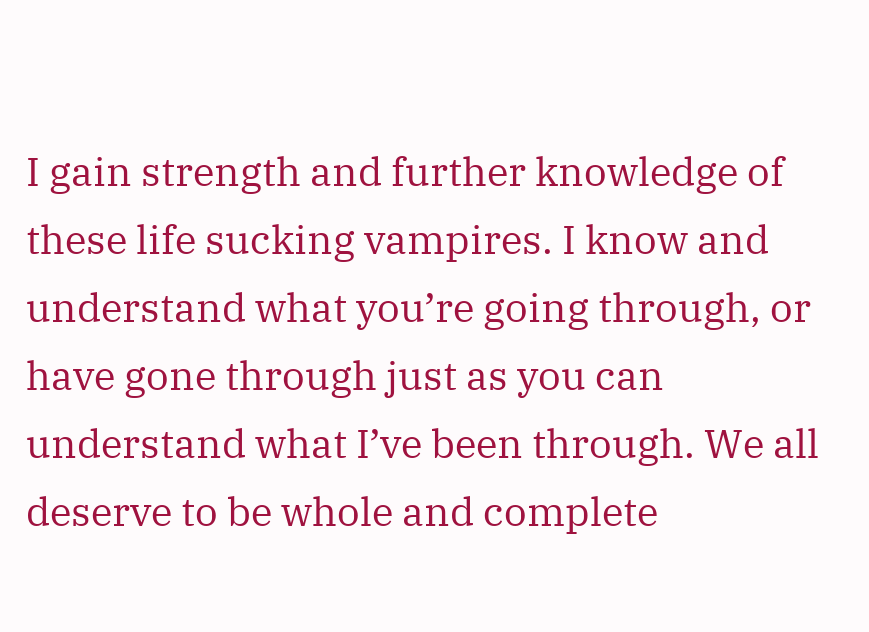I gain strength and further knowledge of these life sucking vampires. I know and understand what you’re going through, or have gone through just as you can understand what I’ve been through. We all deserve to be whole and complete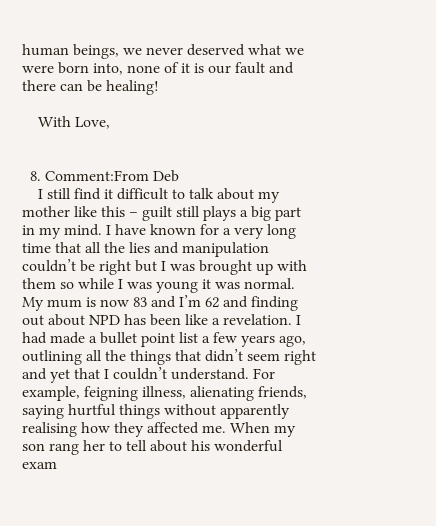human beings, we never deserved what we were born into, none of it is our fault and there can be healing!

    With Love,


  8. Comment:From Deb
    I still find it difficult to talk about my mother like this – guilt still plays a big part in my mind. I have known for a very long time that all the lies and manipulation couldn’t be right but I was brought up with them so while I was young it was normal. My mum is now 83 and I’m 62 and finding out about NPD has been like a revelation. I had made a bullet point list a few years ago, outlining all the things that didn’t seem right and yet that I couldn’t understand. For example, feigning illness, alienating friends, saying hurtful things without apparently realising how they affected me. When my son rang her to tell about his wonderful exam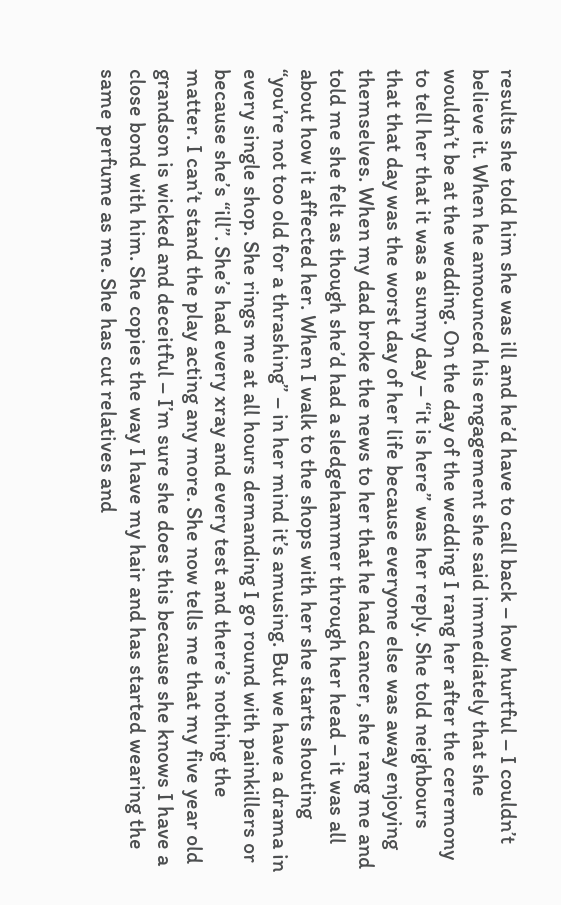results she told him she was ill and he’d have to call back – how hurtful – I couldn’t believe it. When he announced his engagement she said immediately that she wouldn’t be at the wedding. On the day of the wedding I rang her after the ceremony to tell her that it was a sunny day – “it is here” was her reply. She told neighbours that that day was the worst day of her life because everyone else was away enjoying themselves. When my dad broke the news to her that he had cancer, she rang me and told me she felt as though she’d had a sledgehammer through her head – it was all about how it affected her. When I walk to the shops with her she starts shouting “you’re not too old for a thrashing” – in her mind it’s amusing. But we have a drama in every single shop. She rings me at all hours demanding I go round with painkillers or because she’s “ill”. She’s had every xray and every test and there’s nothing the matter. I can’t stand the play acting any more. She now tells me that my five year old grandson is wicked and deceitful – I’m sure she does this because she knows I have a close bond with him. She copies the way I have my hair and has started wearing the same perfume as me. She has cut relatives and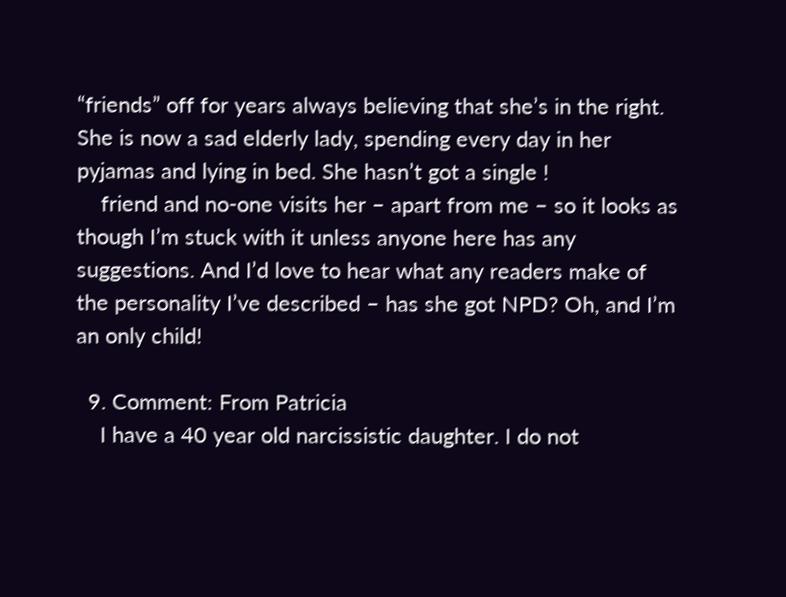“friends” off for years always believing that she’s in the right. She is now a sad elderly lady, spending every day in her pyjamas and lying in bed. She hasn’t got a single !
    friend and no-one visits her – apart from me – so it looks as though I’m stuck with it unless anyone here has any suggestions. And I’d love to hear what any readers make of the personality I’ve described – has she got NPD? Oh, and I’m an only child!

  9. Comment: From Patricia
    I have a 40 year old narcissistic daughter. I do not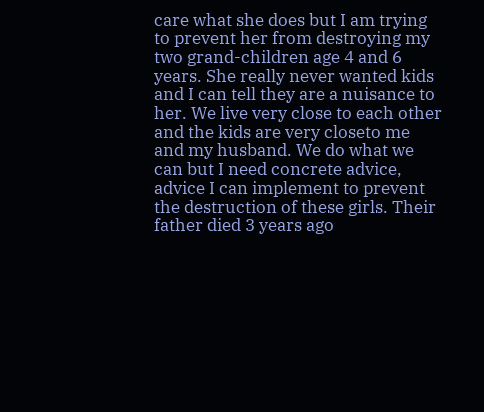care what she does but I am trying to prevent her from destroying my two grand-children age 4 and 6 years. She really never wanted kids and I can tell they are a nuisance to her. We live very close to each other and the kids are very closeto me and my husband. We do what we can but I need concrete advice, advice I can implement to prevent the destruction of these girls. Their father died 3 years ago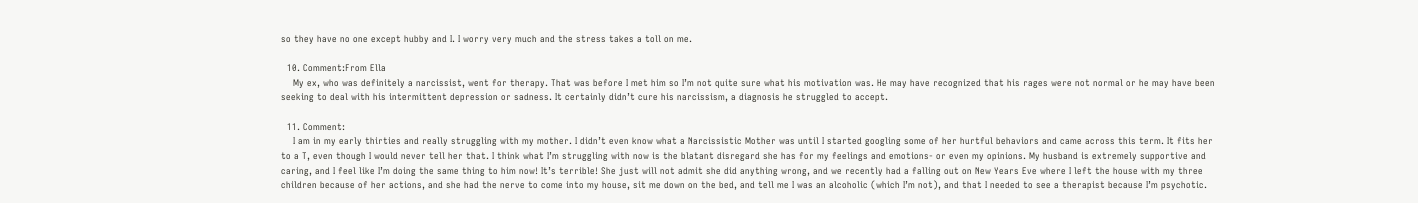so they have no one except hubby and I. I worry very much and the stress takes a toll on me.

  10. Comment:From Ella
    My ex, who was definitely a narcissist, went for therapy. That was before I met him so I’m not quite sure what his motivation was. He may have recognized that his rages were not normal or he may have been seeking to deal with his intermittent depression or sadness. It certainly didn’t cure his narcissism, a diagnosis he struggled to accept.

  11. Comment:
    I am in my early thirties and really struggling with my mother. I didn’t even know what a Narcissistic Mother was until I started googling some of her hurtful behaviors and came across this term. It fits her to a T, even though I would never tell her that. I think what I’m struggling with now is the blatant disregard she has for my feelings and emotions- or even my opinions. My husband is extremely supportive and caring, and I feel like I’m doing the same thing to him now! It’s terrible! She just will not admit she did anything wrong, and we recently had a falling out on New Years Eve where I left the house with my three children because of her actions, and she had the nerve to come into my house, sit me down on the bed, and tell me I was an alcoholic (which I’m not), and that I needed to see a therapist because I’m psychotic.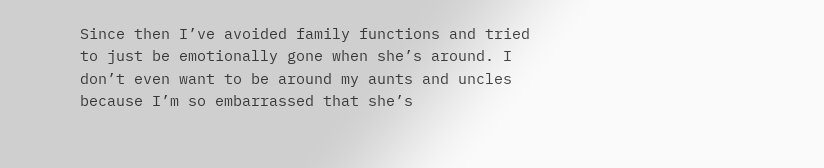Since then I’ve avoided family functions and tried to just be emotionally gone when she’s around. I don’t even want to be around my aunts and uncles because I’m so embarrassed that she’s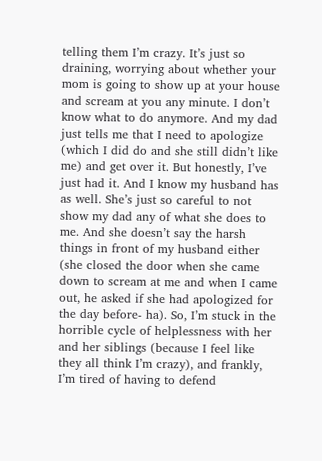telling them I’m crazy. It’s just so draining, worrying about whether your mom is going to show up at your house and scream at you any minute. I don’t know what to do anymore. And my dad just tells me that I need to apologize (which I did do and she still didn’t like me) and get over it. But honestly, I’ve just had it. And I know my husband has as well. She’s just so careful to not show my dad any of what she does to me. And she doesn’t say the harsh things in front of my husband either (she closed the door when she came down to scream at me and when I came out, he asked if she had apologized for the day before- ha). So, I’m stuck in the horrible cycle of helplessness with her and her siblings (because I feel like they all think I’m crazy), and frankly, I’m tired of having to defend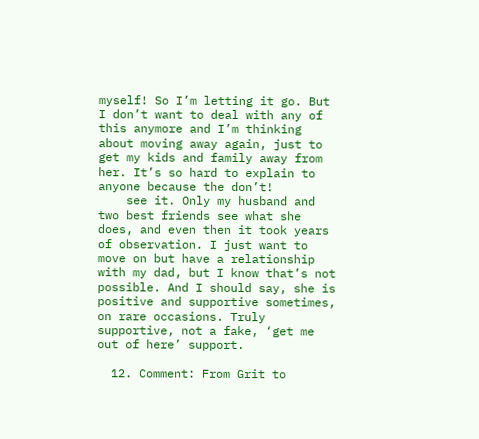myself! So I’m letting it go. But I don’t want to deal with any of this anymore and I’m thinking about moving away again, just to get my kids and family away from her. It’s so hard to explain to anyone because the don’t!
    see it. Only my husband and two best friends see what she does, and even then it took years of observation. I just want to move on but have a relationship with my dad, but I know that’s not possible. And I should say, she is positive and supportive sometimes, on rare occasions. Truly supportive, not a fake, ‘get me out of here’ support.

  12. Comment: From Grit to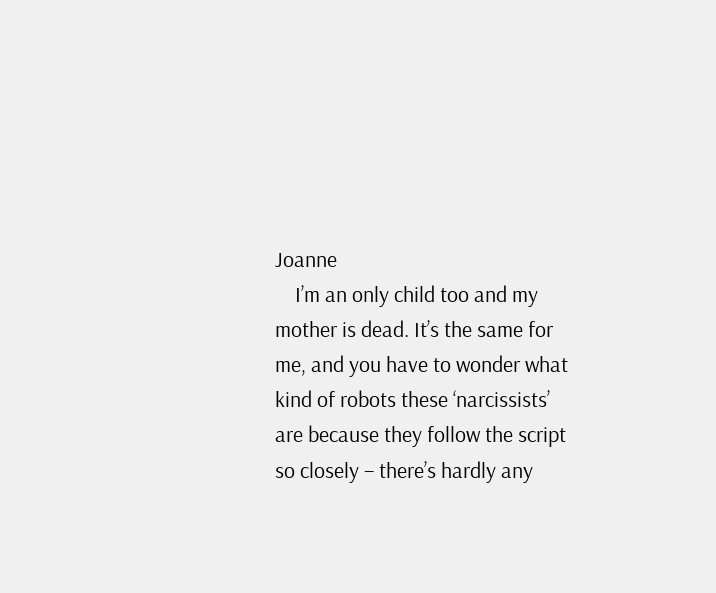Joanne
    I’m an only child too and my mother is dead. It’s the same for me, and you have to wonder what kind of robots these ‘narcissists’ are because they follow the script so closely – there’s hardly any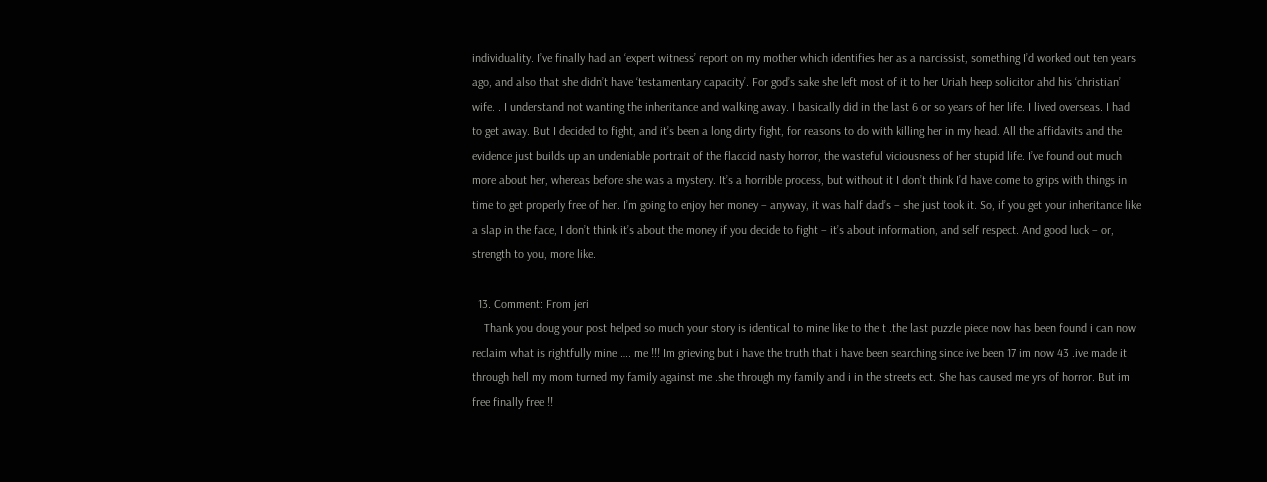individuality. I’ve finally had an ‘expert witness’ report on my mother which identifies her as a narcissist, something I’d worked out ten years ago, and also that she didn’t have ‘testamentary capacity’. For god’s sake she left most of it to her Uriah heep solicitor ahd his ‘christian’ wife. . I understand not wanting the inheritance and walking away. I basically did in the last 6 or so years of her life. I lived overseas. I had to get away. But I decided to fight, and it’s been a long dirty fight, for reasons to do with killing her in my head. All the affidavits and the evidence just builds up an undeniable portrait of the flaccid nasty horror, the wasteful viciousness of her stupid life. I’ve found out much more about her, whereas before she was a mystery. It’s a horrible process, but without it I don’t think I’d have come to grips with things in time to get properly free of her. I’m going to enjoy her money – anyway, it was half dad’s – she just took it. So, if you get your inheritance like a slap in the face, I don’t think it’s about the money if you decide to fight – it’s about information, and self respect. And good luck – or, strength to you, more like.

  13. Comment: From jeri
    Thank you doug your post helped so much your story is identical to mine like to the t .the last puzzle piece now has been found i can now reclaim what is rightfully mine …. me !!! Im grieving but i have the truth that i have been searching since ive been 17 im now 43 .ive made it through hell my mom turned my family against me .she through my family and i in the streets ect. She has caused me yrs of horror. But im free finally free !!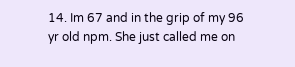14. Im 67 and in the grip of my 96 yr old npm. She just called me on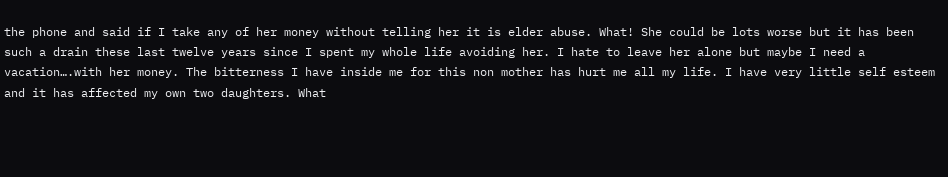the phone and said if I take any of her money without telling her it is elder abuse. What! She could be lots worse but it has been such a drain these last twelve years since I spent my whole life avoiding her. I hate to leave her alone but maybe I need a vacation….with her money. The bitterness I have inside me for this non mother has hurt me all my life. I have very little self esteem and it has affected my own two daughters. What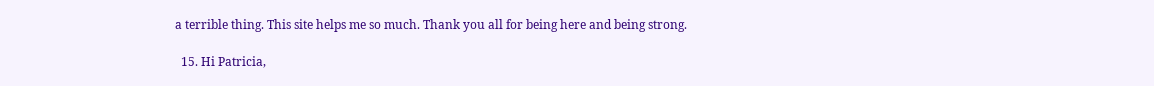a terrible thing. This site helps me so much. Thank you all for being here and being strong.

  15. Hi Patricia,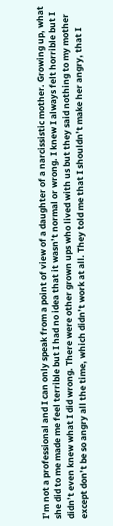I’m not a professional and I can only speak from a point of view of a daughter of a narcissistic mother. Growing up, what she did to me made me feel terrible but I had no idea that it wasn’t normal or wrong. I knew I always felt horrible but I didn’t even knew what I did wrong. There were other grown ups who lived with us but they said nothing to my mother except don’t be so angry all the time, which didn’t work at all. They told me that I shouldn’t make her angry, that I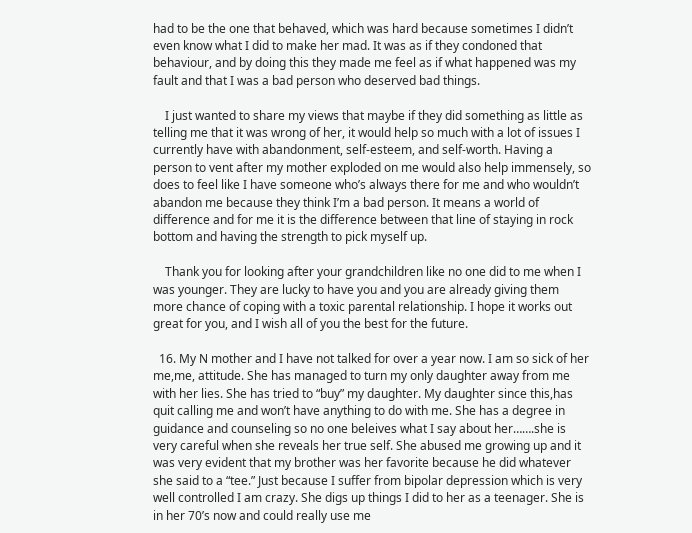had to be the one that behaved, which was hard because sometimes I didn’t even know what I did to make her mad. It was as if they condoned that behaviour, and by doing this they made me feel as if what happened was my fault and that I was a bad person who deserved bad things.

    I just wanted to share my views that maybe if they did something as little as telling me that it was wrong of her, it would help so much with a lot of issues I currently have with abandonment, self-esteem, and self-worth. Having a person to vent after my mother exploded on me would also help immensely, so does to feel like I have someone who’s always there for me and who wouldn’t abandon me because they think I’m a bad person. It means a world of difference and for me it is the difference between that line of staying in rock bottom and having the strength to pick myself up.

    Thank you for looking after your grandchildren like no one did to me when I was younger. They are lucky to have you and you are already giving them more chance of coping with a toxic parental relationship. I hope it works out great for you, and I wish all of you the best for the future.

  16. My N mother and I have not talked for over a year now. I am so sick of her me,me, attitude. She has managed to turn my only daughter away from me with her lies. She has tried to “buy” my daughter. My daughter since this,has quit calling me and won’t have anything to do with me. She has a degree in guidance and counseling so no one beleives what I say about her…….she is very careful when she reveals her true self. She abused me growing up and it was very evident that my brother was her favorite because he did whatever she said to a “tee.” Just because I suffer from bipolar depression which is very well controlled I am crazy. She digs up things I did to her as a teenager. She is in her 70’s now and could really use me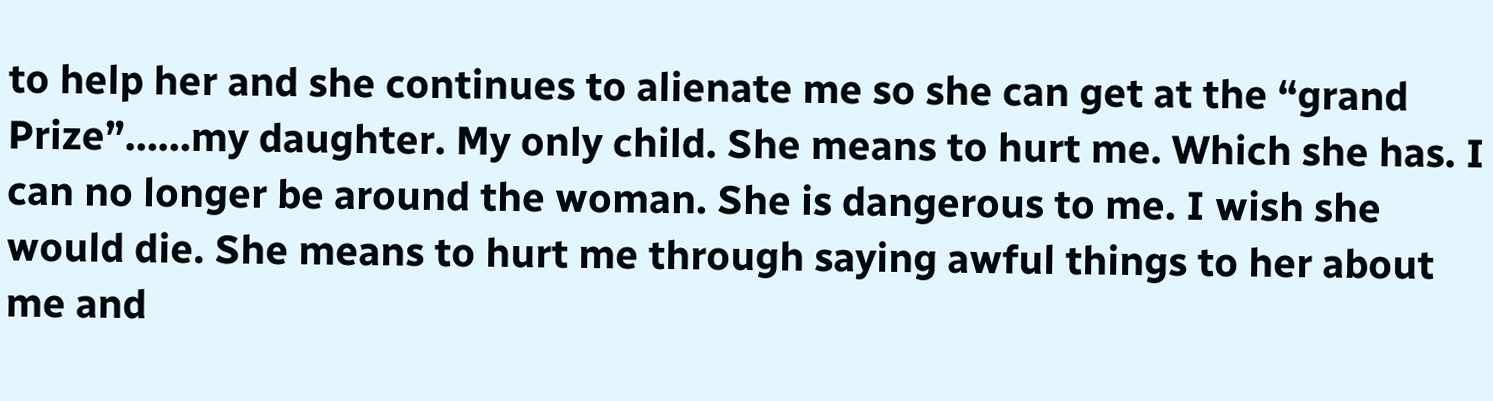to help her and she continues to alienate me so she can get at the “grand Prize”……my daughter. My only child. She means to hurt me. Which she has. I can no longer be around the woman. She is dangerous to me. I wish she would die. She means to hurt me through saying awful things to her about me and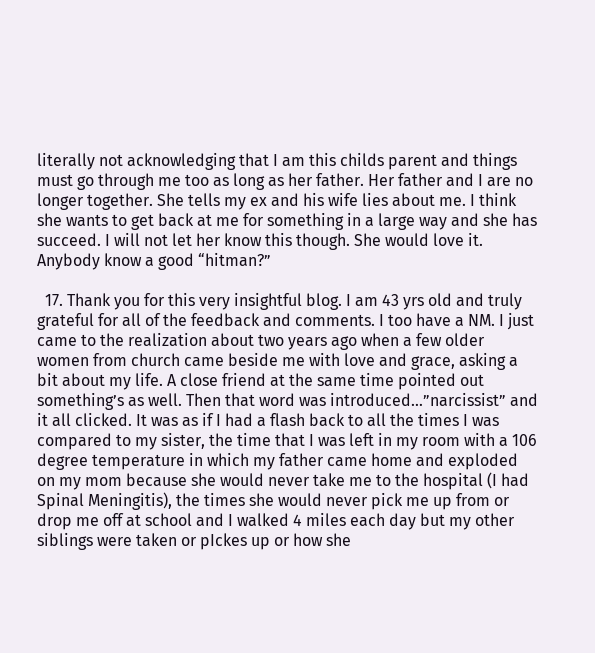literally not acknowledging that I am this childs parent and things must go through me too as long as her father. Her father and I are no longer together. She tells my ex and his wife lies about me. I think she wants to get back at me for something in a large way and she has succeed. I will not let her know this though. She would love it. Anybody know a good “hitman?”

  17. Thank you for this very insightful blog. I am 43 yrs old and truly grateful for all of the feedback and comments. I too have a NM. I just came to the realization about two years ago when a few older women from church came beside me with love and grace, asking a bit about my life. A close friend at the same time pointed out something’s as well. Then that word was introduced…”narcissist” and it all clicked. It was as if I had a flash back to all the times I was compared to my sister, the time that I was left in my room with a 106 degree temperature in which my father came home and exploded on my mom because she would never take me to the hospital (I had Spinal Meningitis), the times she would never pick me up from or drop me off at school and I walked 4 miles each day but my other siblings were taken or pIckes up or how she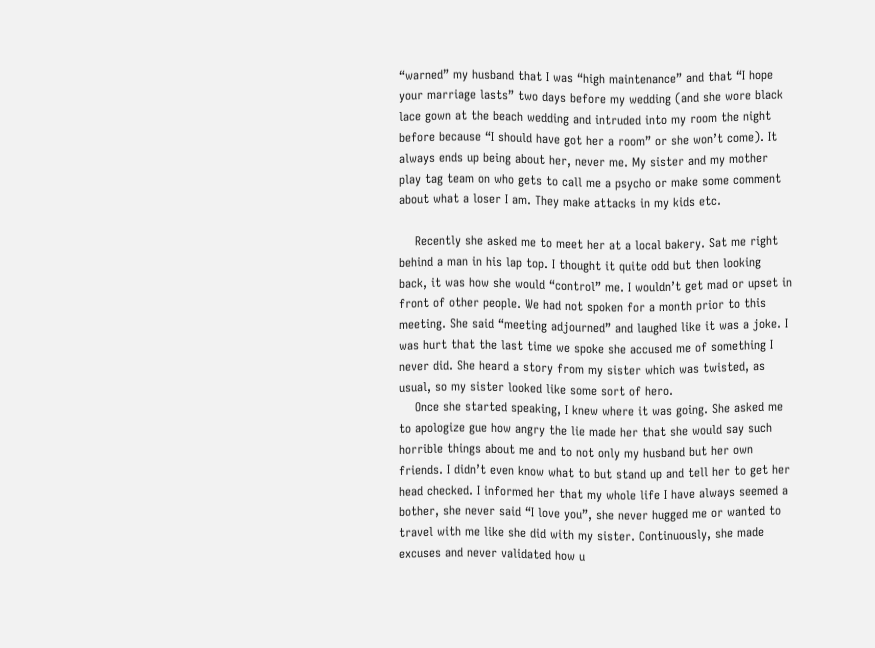“warned” my husband that I was “high maintenance” and that “I hope your marriage lasts” two days before my wedding (and she wore black lace gown at the beach wedding and intruded into my room the night before because “I should have got her a room” or she won’t come). It always ends up being about her, never me. My sister and my mother play tag team on who gets to call me a psycho or make some comment about what a loser I am. They make attacks in my kids etc.

    Recently she asked me to meet her at a local bakery. Sat me right behind a man in his lap top. I thought it quite odd but then looking back, it was how she would “control” me. I wouldn’t get mad or upset in front of other people. We had not spoken for a month prior to this meeting. She said “meeting adjourned” and laughed like it was a joke. I was hurt that the last time we spoke she accused me of something I never did. She heard a story from my sister which was twisted, as usual, so my sister looked like some sort of hero.
    Once she started speaking, I knew where it was going. She asked me to apologize gue how angry the lie made her that she would say such horrible things about me and to not only my husband but her own friends. I didn’t even know what to but stand up and tell her to get her head checked. I informed her that my whole life I have always seemed a bother, she never said “I love you”, she never hugged me or wanted to travel with me like she did with my sister. Continuously, she made excuses and never validated how u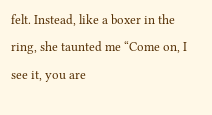felt. Instead, like a boxer in the ring, she taunted me “Come on, I see it, you are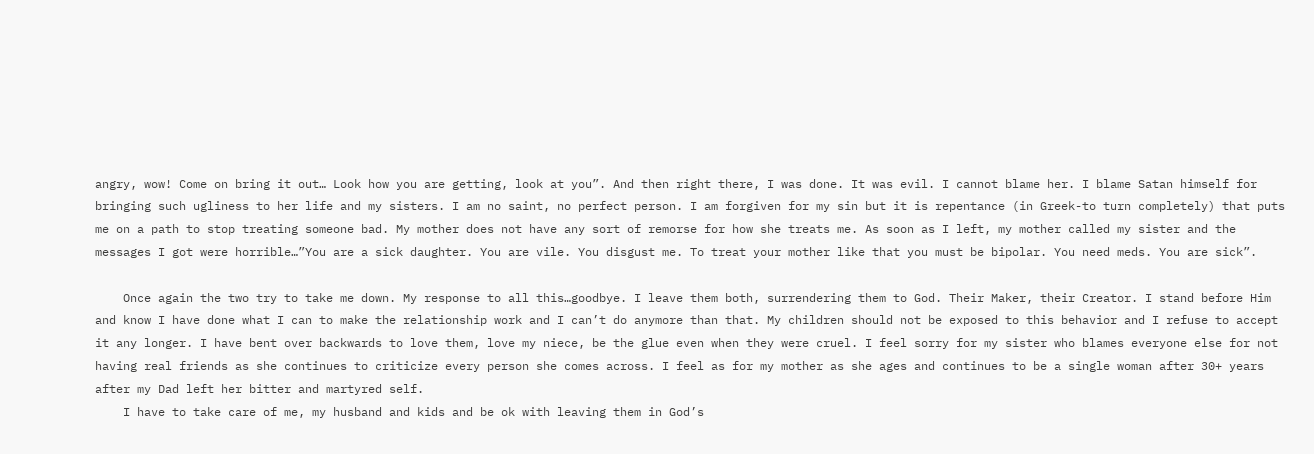angry, wow! Come on bring it out… Look how you are getting, look at you”. And then right there, I was done. It was evil. I cannot blame her. I blame Satan himself for bringing such ugliness to her life and my sisters. I am no saint, no perfect person. I am forgiven for my sin but it is repentance (in Greek-to turn completely) that puts me on a path to stop treating someone bad. My mother does not have any sort of remorse for how she treats me. As soon as I left, my mother called my sister and the messages I got were horrible…”You are a sick daughter. You are vile. You disgust me. To treat your mother like that you must be bipolar. You need meds. You are sick”.

    Once again the two try to take me down. My response to all this…goodbye. I leave them both, surrendering them to God. Their Maker, their Creator. I stand before Him and know I have done what I can to make the relationship work and I can’t do anymore than that. My children should not be exposed to this behavior and I refuse to accept it any longer. I have bent over backwards to love them, love my niece, be the glue even when they were cruel. I feel sorry for my sister who blames everyone else for not having real friends as she continues to criticize every person she comes across. I feel as for my mother as she ages and continues to be a single woman after 30+ years after my Dad left her bitter and martyred self.
    I have to take care of me, my husband and kids and be ok with leaving them in God’s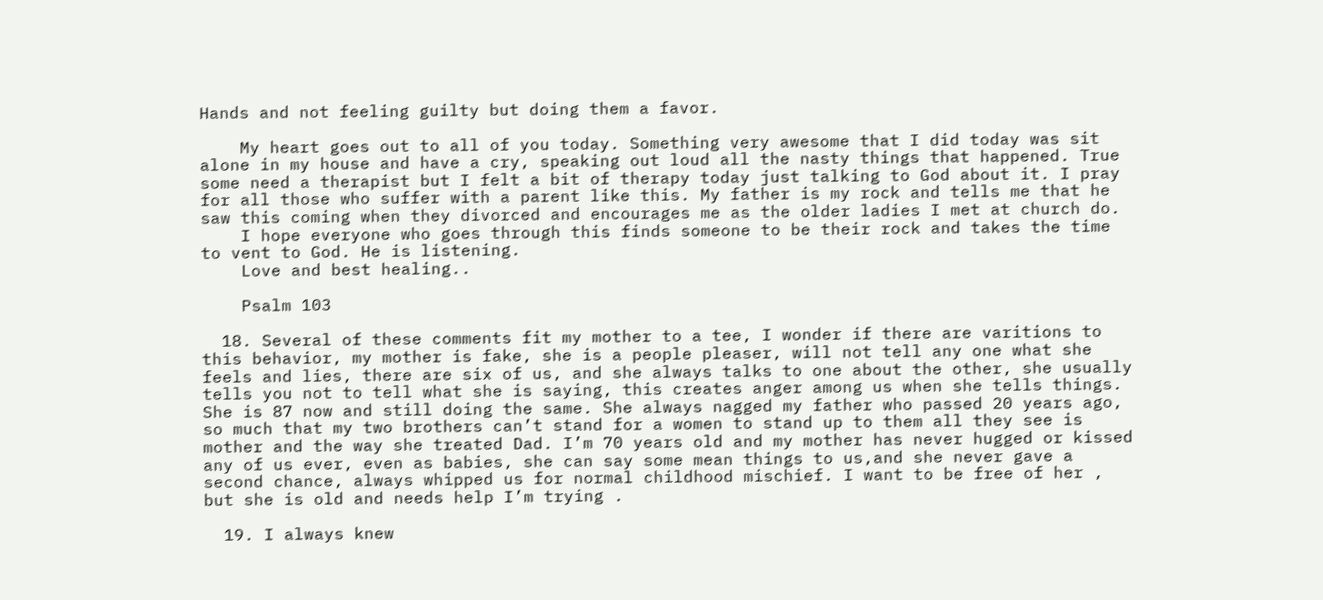Hands and not feeling guilty but doing them a favor.

    My heart goes out to all of you today. Something very awesome that I did today was sit alone in my house and have a cry, speaking out loud all the nasty things that happened. True some need a therapist but I felt a bit of therapy today just talking to God about it. I pray for all those who suffer with a parent like this. My father is my rock and tells me that he saw this coming when they divorced and encourages me as the older ladies I met at church do.
    I hope everyone who goes through this finds someone to be their rock and takes the time to vent to God. He is listening.
    Love and best healing..

    Psalm 103

  18. Several of these comments fit my mother to a tee, I wonder if there are varitions to this behavior, my mother is fake, she is a people pleaser, will not tell any one what she feels and lies, there are six of us, and she always talks to one about the other, she usually tells you not to tell what she is saying, this creates anger among us when she tells things. She is 87 now and still doing the same. She always nagged my father who passed 20 years ago, so much that my two brothers can’t stand for a women to stand up to them all they see is mother and the way she treated Dad. I’m 70 years old and my mother has never hugged or kissed any of us ever, even as babies, she can say some mean things to us,and she never gave a second chance, always whipped us for normal childhood mischief. I want to be free of her , but she is old and needs help I’m trying .

  19. I always knew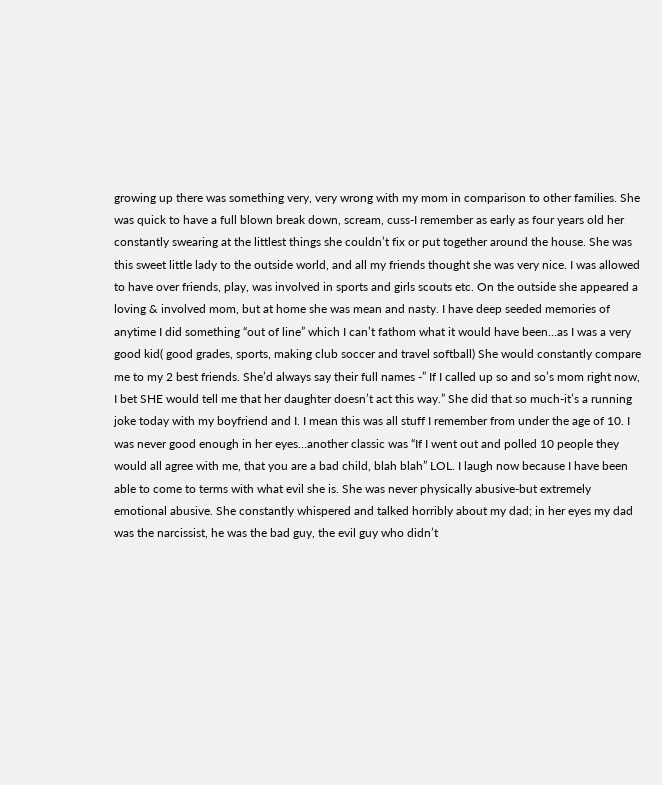growing up there was something very, very wrong with my mom in comparison to other families. She was quick to have a full blown break down, scream, cuss-I remember as early as four years old her constantly swearing at the littlest things she couldn’t fix or put together around the house. She was this sweet little lady to the outside world, and all my friends thought she was very nice. I was allowed to have over friends, play, was involved in sports and girls scouts etc. On the outside she appeared a loving & involved mom, but at home she was mean and nasty. I have deep seeded memories of anytime I did something “out of line” which I can’t fathom what it would have been…as I was a very good kid( good grades, sports, making club soccer and travel softball) She would constantly compare me to my 2 best friends. She’d always say their full names -” If I called up so and so’s mom right now, I bet SHE would tell me that her daughter doesn’t act this way.” She did that so much-it’s a running joke today with my boyfriend and I. I mean this was all stuff I remember from under the age of 10. I was never good enough in her eyes…another classic was “If I went out and polled 10 people they would all agree with me, that you are a bad child, blah blah” LOL. I laugh now because I have been able to come to terms with what evil she is. She was never physically abusive-but extremely emotional abusive. She constantly whispered and talked horribly about my dad; in her eyes my dad was the narcissist, he was the bad guy, the evil guy who didn’t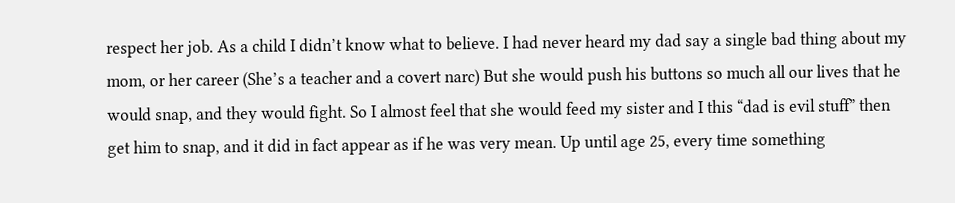respect her job. As a child I didn’t know what to believe. I had never heard my dad say a single bad thing about my mom, or her career (She’s a teacher and a covert narc) But she would push his buttons so much all our lives that he would snap, and they would fight. So I almost feel that she would feed my sister and I this “dad is evil stuff” then get him to snap, and it did in fact appear as if he was very mean. Up until age 25, every time something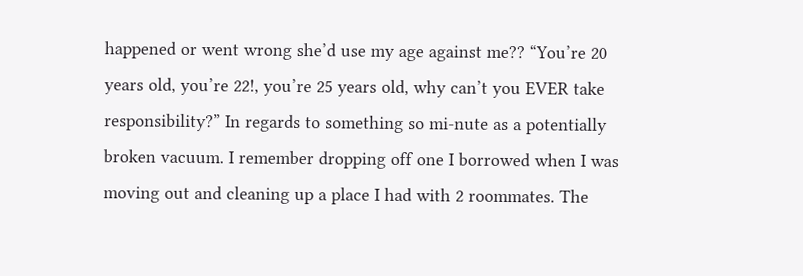happened or went wrong she’d use my age against me?? “You’re 20 years old, you’re 22!, you’re 25 years old, why can’t you EVER take responsibility?” In regards to something so mi-nute as a potentially broken vacuum. I remember dropping off one I borrowed when I was moving out and cleaning up a place I had with 2 roommates. The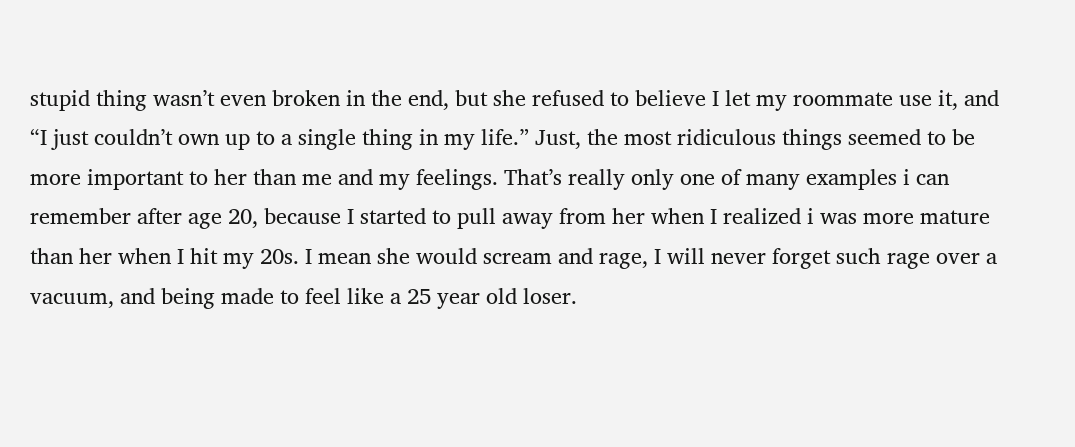stupid thing wasn’t even broken in the end, but she refused to believe I let my roommate use it, and “I just couldn’t own up to a single thing in my life.” Just, the most ridiculous things seemed to be more important to her than me and my feelings. That’s really only one of many examples i can remember after age 20, because I started to pull away from her when I realized i was more mature than her when I hit my 20s. I mean she would scream and rage, I will never forget such rage over a vacuum, and being made to feel like a 25 year old loser.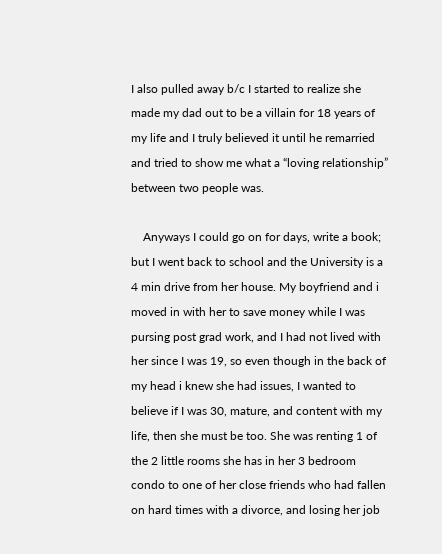I also pulled away b/c I started to realize she made my dad out to be a villain for 18 years of my life and I truly believed it until he remarried and tried to show me what a “loving relationship” between two people was.

    Anyways I could go on for days, write a book; but I went back to school and the University is a 4 min drive from her house. My boyfriend and i moved in with her to save money while I was pursing post grad work, and I had not lived with her since I was 19, so even though in the back of my head i knew she had issues, I wanted to believe if I was 30, mature, and content with my life, then she must be too. She was renting 1 of the 2 little rooms she has in her 3 bedroom condo to one of her close friends who had fallen on hard times with a divorce, and losing her job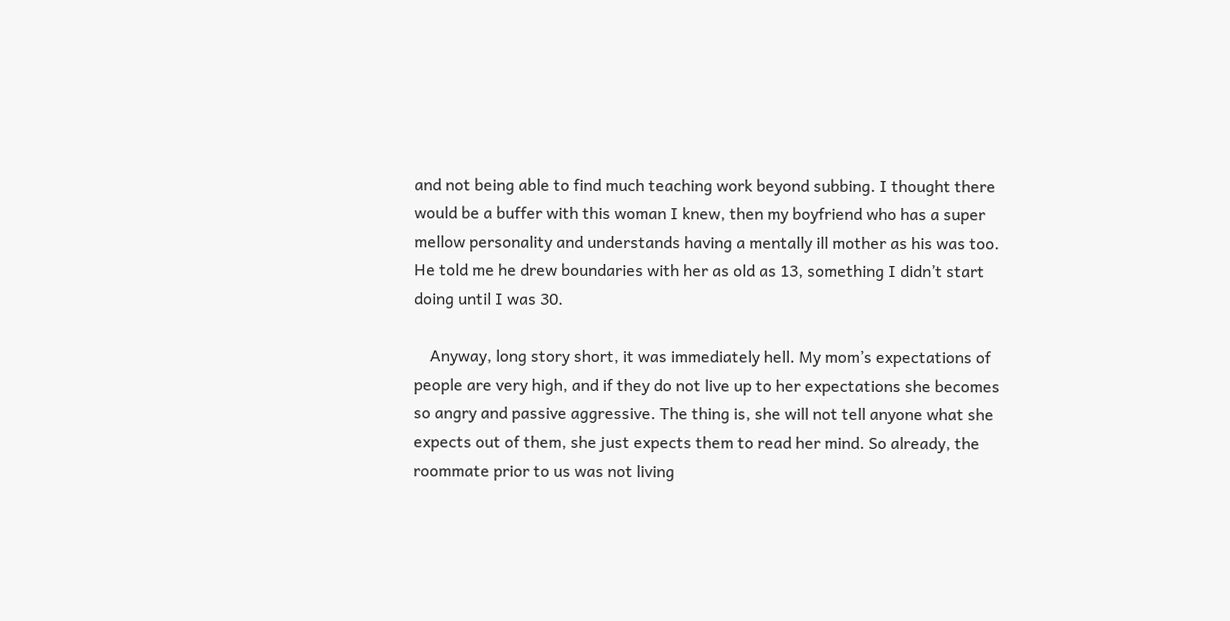and not being able to find much teaching work beyond subbing. I thought there would be a buffer with this woman I knew, then my boyfriend who has a super mellow personality and understands having a mentally ill mother as his was too. He told me he drew boundaries with her as old as 13, something I didn’t start doing until I was 30.

    Anyway, long story short, it was immediately hell. My mom’s expectations of people are very high, and if they do not live up to her expectations she becomes so angry and passive aggressive. The thing is, she will not tell anyone what she expects out of them, she just expects them to read her mind. So already, the roommate prior to us was not living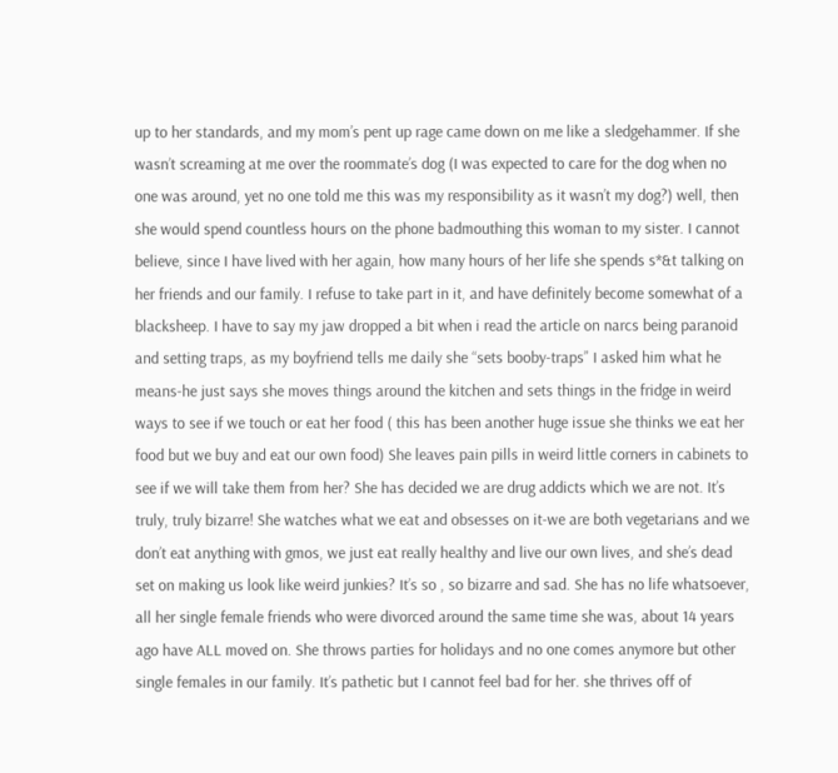up to her standards, and my mom’s pent up rage came down on me like a sledgehammer. If she wasn’t screaming at me over the roommate’s dog (I was expected to care for the dog when no one was around, yet no one told me this was my responsibility as it wasn’t my dog?) well, then she would spend countless hours on the phone badmouthing this woman to my sister. I cannot believe, since I have lived with her again, how many hours of her life she spends s*&t talking on her friends and our family. I refuse to take part in it, and have definitely become somewhat of a blacksheep. I have to say my jaw dropped a bit when i read the article on narcs being paranoid and setting traps, as my boyfriend tells me daily she “sets booby-traps” I asked him what he means-he just says she moves things around the kitchen and sets things in the fridge in weird ways to see if we touch or eat her food ( this has been another huge issue she thinks we eat her food but we buy and eat our own food) She leaves pain pills in weird little corners in cabinets to see if we will take them from her? She has decided we are drug addicts which we are not. It’s truly, truly bizarre! She watches what we eat and obsesses on it-we are both vegetarians and we don’t eat anything with gmos, we just eat really healthy and live our own lives, and she’s dead set on making us look like weird junkies? It’s so , so bizarre and sad. She has no life whatsoever, all her single female friends who were divorced around the same time she was, about 14 years ago have ALL moved on. She throws parties for holidays and no one comes anymore but other single females in our family. It’s pathetic but I cannot feel bad for her. she thrives off of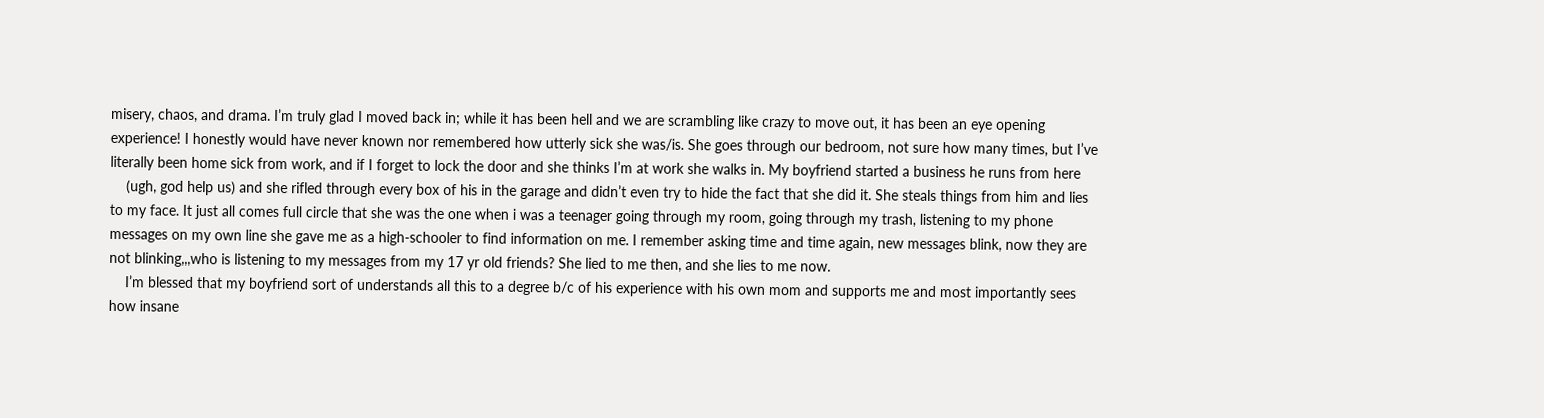misery, chaos, and drama. I’m truly glad I moved back in; while it has been hell and we are scrambling like crazy to move out, it has been an eye opening experience! I honestly would have never known nor remembered how utterly sick she was/is. She goes through our bedroom, not sure how many times, but I’ve literally been home sick from work, and if I forget to lock the door and she thinks I’m at work she walks in. My boyfriend started a business he runs from here
    (ugh, god help us) and she rifled through every box of his in the garage and didn’t even try to hide the fact that she did it. She steals things from him and lies to my face. It just all comes full circle that she was the one when i was a teenager going through my room, going through my trash, listening to my phone messages on my own line she gave me as a high-schooler to find information on me. I remember asking time and time again, new messages blink, now they are not blinking,,,who is listening to my messages from my 17 yr old friends? She lied to me then, and she lies to me now.
    I’m blessed that my boyfriend sort of understands all this to a degree b/c of his experience with his own mom and supports me and most importantly sees how insane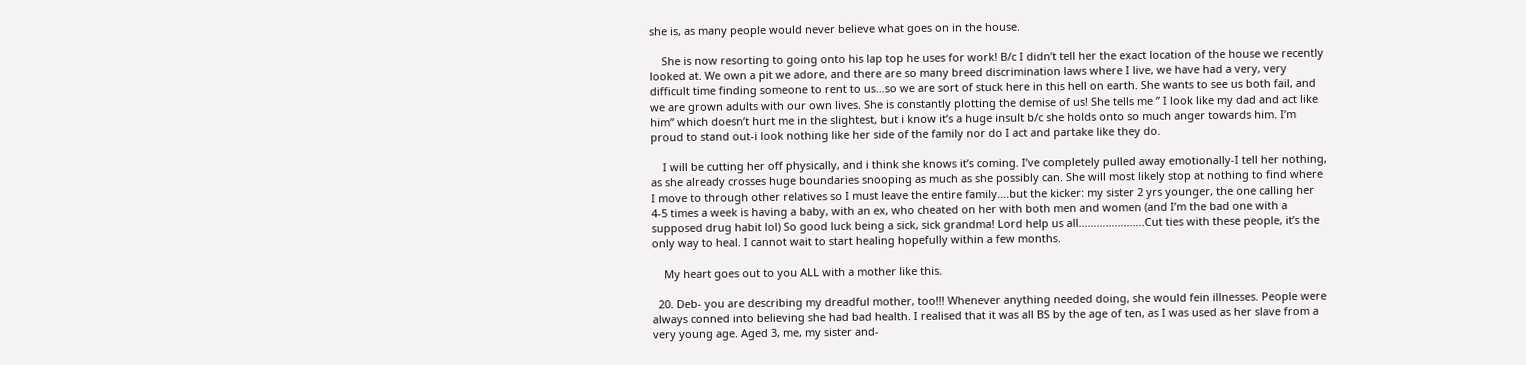she is, as many people would never believe what goes on in the house.

    She is now resorting to going onto his lap top he uses for work! B/c I didn’t tell her the exact location of the house we recently looked at. We own a pit we adore, and there are so many breed discrimination laws where I live, we have had a very, very difficult time finding someone to rent to us…so we are sort of stuck here in this hell on earth. She wants to see us both fail, and we are grown adults with our own lives. She is constantly plotting the demise of us! She tells me ” I look like my dad and act like him” which doesn’t hurt me in the slightest, but i know it’s a huge insult b/c she holds onto so much anger towards him. I’m proud to stand out-i look nothing like her side of the family nor do I act and partake like they do.

    I will be cutting her off physically, and i think she knows it’s coming. I’ve completely pulled away emotionally-I tell her nothing, as she already crosses huge boundaries snooping as much as she possibly can. She will most likely stop at nothing to find where I move to through other relatives so I must leave the entire family….but the kicker: my sister 2 yrs younger, the one calling her 4-5 times a week is having a baby, with an ex, who cheated on her with both men and women (and I’m the bad one with a supposed drug habit lol) So good luck being a sick, sick grandma! Lord help us all………………….Cut ties with these people, it’s the only way to heal. I cannot wait to start healing hopefully within a few months.

    My heart goes out to you ALL with a mother like this.

  20. Deb- you are describing my dreadful mother, too!!! Whenever anything needed doing, she would fein illnesses. People were always conned into believing she had bad health. I realised that it was all BS by the age of ten, as I was used as her slave from a very young age. Aged 3, me, my sister and-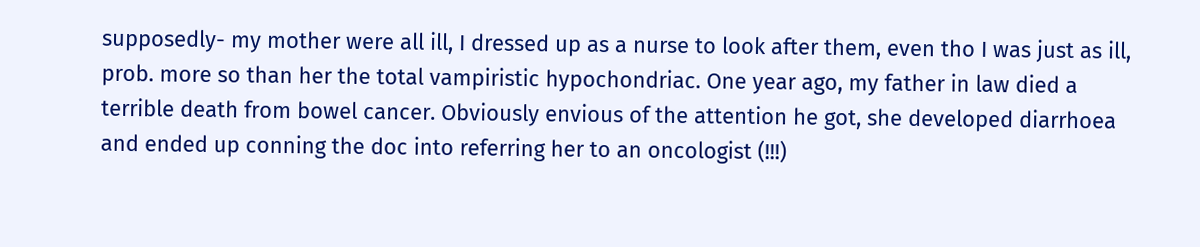supposedly- my mother were all ill, I dressed up as a nurse to look after them, even tho I was just as ill, prob. more so than her the total vampiristic hypochondriac. One year ago, my father in law died a terrible death from bowel cancer. Obviously envious of the attention he got, she developed diarrhoea and ended up conning the doc into referring her to an oncologist (!!!)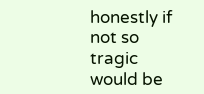honestly if not so tragic would be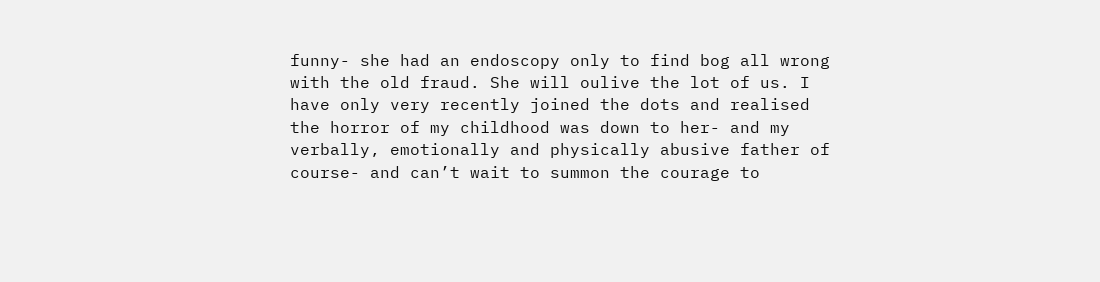funny- she had an endoscopy only to find bog all wrong with the old fraud. She will oulive the lot of us. I have only very recently joined the dots and realised the horror of my childhood was down to her- and my verbally, emotionally and physically abusive father of course- and can’t wait to summon the courage to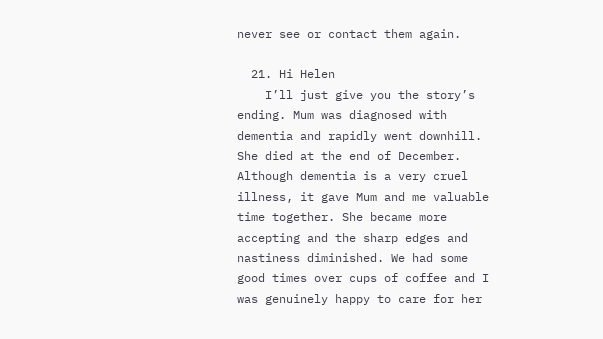never see or contact them again.

  21. Hi Helen
    I’ll just give you the story’s ending. Mum was diagnosed with dementia and rapidly went downhill. She died at the end of December. Although dementia is a very cruel illness, it gave Mum and me valuable time together. She became more accepting and the sharp edges and nastiness diminished. We had some good times over cups of coffee and I was genuinely happy to care for her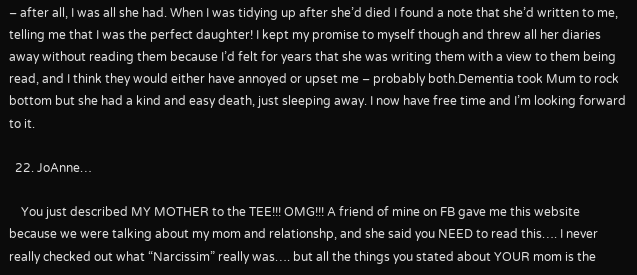– after all, I was all she had. When I was tidying up after she’d died I found a note that she’d written to me, telling me that I was the perfect daughter! I kept my promise to myself though and threw all her diaries away without reading them because I’d felt for years that she was writing them with a view to them being read, and I think they would either have annoyed or upset me – probably both.Dementia took Mum to rock bottom but she had a kind and easy death, just sleeping away. I now have free time and I’m looking forward to it.

  22. JoAnne…

    You just described MY MOTHER to the TEE!!! OMG!!! A friend of mine on FB gave me this website because we were talking about my mom and relationshp, and she said you NEED to read this…. I never really checked out what “Narcissim” really was…. but all the things you stated about YOUR mom is the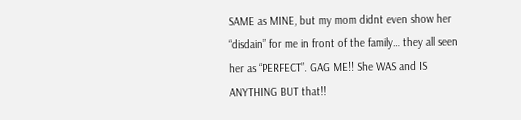SAME as MINE, but my mom didnt even show her “disdain” for me in front of the family… they all seen her as “PERFECT”. GAG ME!! She WAS and IS ANYTHING BUT that!!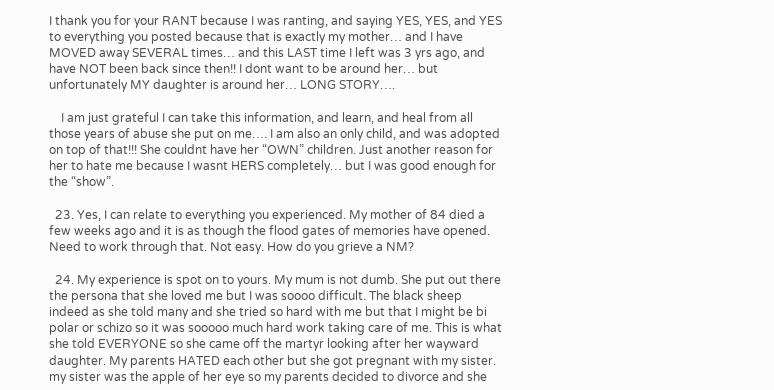I thank you for your RANT because I was ranting, and saying YES, YES, and YES to everything you posted because that is exactly my mother… and I have MOVED away SEVERAL times… and this LAST time I left was 3 yrs ago, and have NOT been back since then!! I dont want to be around her… but unfortunately MY daughter is around her… LONG STORY….

    I am just grateful I can take this information, and learn, and heal from all those years of abuse she put on me…. I am also an only child, and was adopted on top of that!!! She couldnt have her “OWN” children. Just another reason for her to hate me because I wasnt HERS completely… but I was good enough for the “show”.

  23. Yes, I can relate to everything you experienced. My mother of 84 died a few weeks ago and it is as though the flood gates of memories have opened. Need to work through that. Not easy. How do you grieve a NM?

  24. My experience is spot on to yours. My mum is not dumb. She put out there the persona that she loved me but I was soooo difficult. The black sheep indeed as she told many and she tried so hard with me but that I might be bi polar or schizo so it was sooooo much hard work taking care of me. This is what she told EVERYONE so she came off the martyr looking after her wayward daughter. My parents HATED each other but she got pregnant with my sister. my sister was the apple of her eye so my parents decided to divorce and she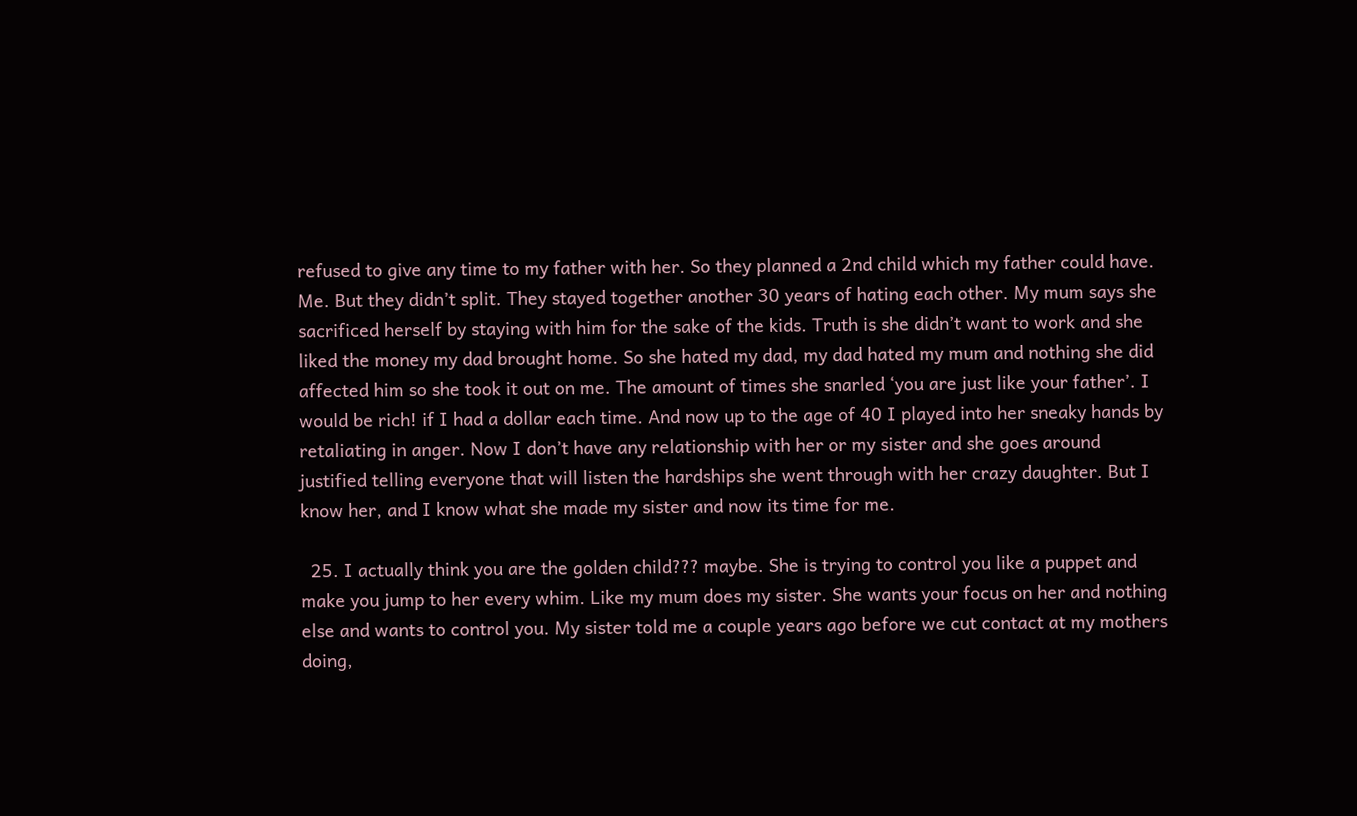refused to give any time to my father with her. So they planned a 2nd child which my father could have. Me. But they didn’t split. They stayed together another 30 years of hating each other. My mum says she sacrificed herself by staying with him for the sake of the kids. Truth is she didn’t want to work and she liked the money my dad brought home. So she hated my dad, my dad hated my mum and nothing she did affected him so she took it out on me. The amount of times she snarled ‘you are just like your father’. I would be rich! if I had a dollar each time. And now up to the age of 40 I played into her sneaky hands by retaliating in anger. Now I don’t have any relationship with her or my sister and she goes around justified telling everyone that will listen the hardships she went through with her crazy daughter. But I know her, and I know what she made my sister and now its time for me.

  25. I actually think you are the golden child??? maybe. She is trying to control you like a puppet and make you jump to her every whim. Like my mum does my sister. She wants your focus on her and nothing else and wants to control you. My sister told me a couple years ago before we cut contact at my mothers doing,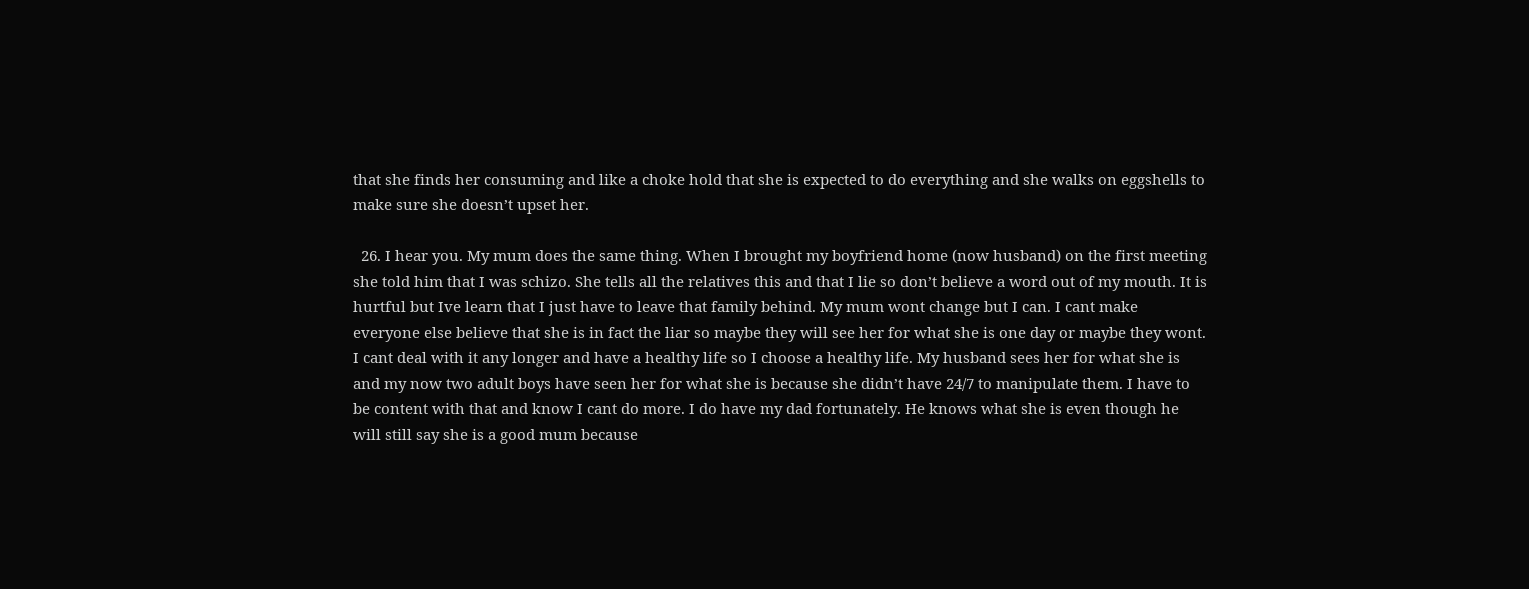that she finds her consuming and like a choke hold that she is expected to do everything and she walks on eggshells to make sure she doesn’t upset her.

  26. I hear you. My mum does the same thing. When I brought my boyfriend home (now husband) on the first meeting she told him that I was schizo. She tells all the relatives this and that I lie so don’t believe a word out of my mouth. It is hurtful but Ive learn that I just have to leave that family behind. My mum wont change but I can. I cant make everyone else believe that she is in fact the liar so maybe they will see her for what she is one day or maybe they wont. I cant deal with it any longer and have a healthy life so I choose a healthy life. My husband sees her for what she is and my now two adult boys have seen her for what she is because she didn’t have 24/7 to manipulate them. I have to be content with that and know I cant do more. I do have my dad fortunately. He knows what she is even though he will still say she is a good mum because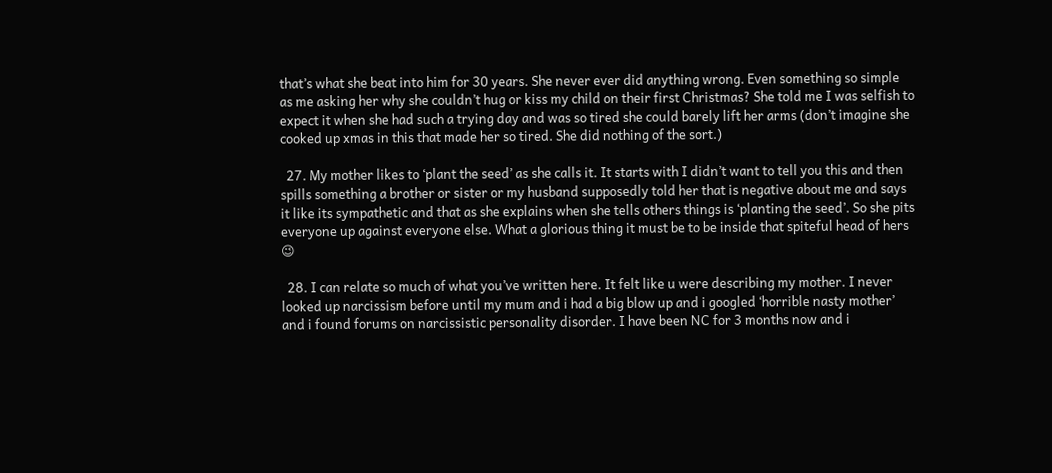that’s what she beat into him for 30 years. She never ever did anything wrong. Even something so simple as me asking her why she couldn’t hug or kiss my child on their first Christmas? She told me I was selfish to expect it when she had such a trying day and was so tired she could barely lift her arms (don’t imagine she cooked up xmas in this that made her so tired. She did nothing of the sort.)

  27. My mother likes to ‘plant the seed’ as she calls it. It starts with I didn’t want to tell you this and then spills something a brother or sister or my husband supposedly told her that is negative about me and says it like its sympathetic and that as she explains when she tells others things is ‘planting the seed’. So she pits everyone up against everyone else. What a glorious thing it must be to be inside that spiteful head of hers 😉

  28. I can relate so much of what you’ve written here. It felt like u were describing my mother. I never looked up narcissism before until my mum and i had a big blow up and i googled ‘horrible nasty mother’ and i found forums on narcissistic personality disorder. I have been NC for 3 months now and i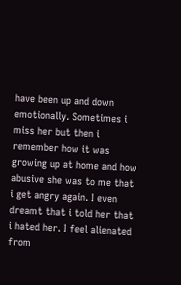have been up and down emotionally. Sometimes i miss her but then i remember how it was growing up at home and how abusive she was to me that i get angry again. I even dreamt that i told her that i hated her. I feel alienated from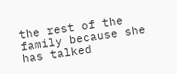the rest of the family because she has talked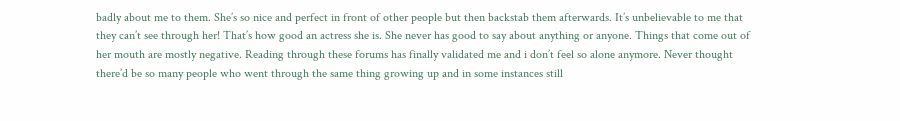badly about me to them. She’s so nice and perfect in front of other people but then backstab them afterwards. It’s unbelievable to me that they can’t see through her! That’s how good an actress she is. She never has good to say about anything or anyone. Things that come out of her mouth are mostly negative. Reading through these forums has finally validated me and i don’t feel so alone anymore. Never thought there’d be so many people who went through the same thing growing up and in some instances still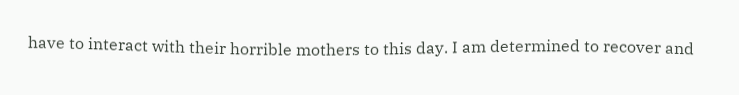have to interact with their horrible mothers to this day. I am determined to recover and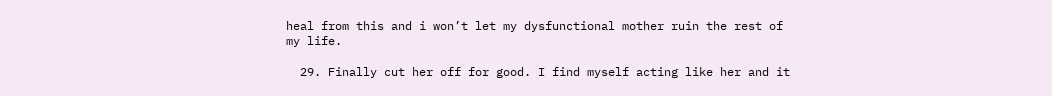heal from this and i won’t let my dysfunctional mother ruin the rest of my life.

  29. Finally cut her off for good. I find myself acting like her and it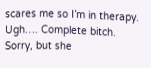scares me so I’m in therapy. Ugh…. Complete bitch. Sorry, but she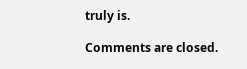truly is.

Comments are closed.